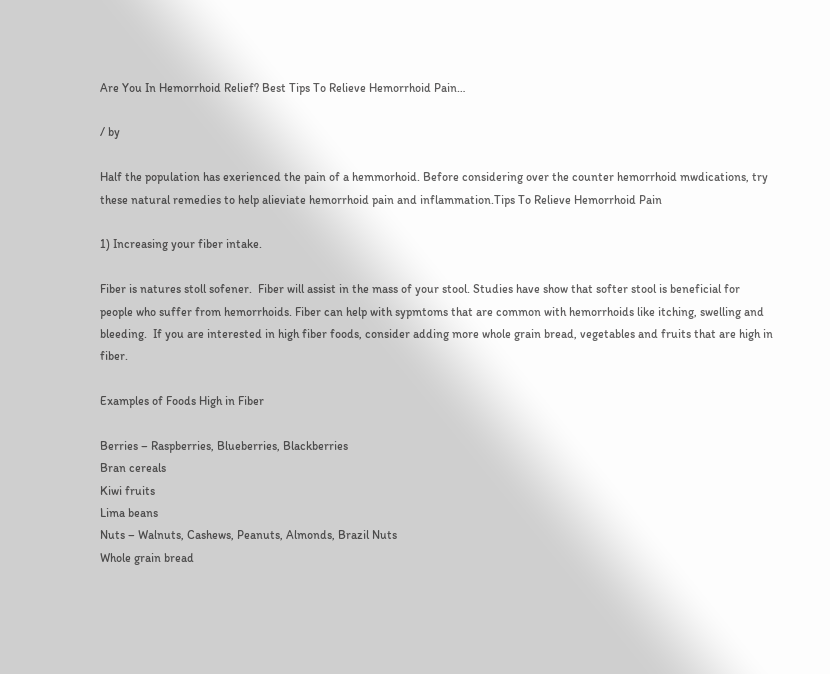Are You In Hemorrhoid Relief? Best Tips To Relieve Hemorrhoid Pain…

/ by

Half the population has exerienced the pain of a hemmorhoid. Before considering over the counter hemorrhoid mwdications, try these natural remedies to help alieviate hemorrhoid pain and inflammation.Tips To Relieve Hemorrhoid Pain

1) Increasing your fiber intake.

Fiber is natures stoll sofener.  Fiber will assist in the mass of your stool. Studies have show that softer stool is beneficial for people who suffer from hemorrhoids. Fiber can help with sypmtoms that are common with hemorrhoids like itching, swelling and bleeding.  If you are interested in high fiber foods, consider adding more whole grain bread, vegetables and fruits that are high in fiber.

Examples of Foods High in Fiber

Berries – Raspberries, Blueberries, Blackberries
Bran cereals
Kiwi fruits
Lima beans
Nuts – Walnuts, Cashews, Peanuts, Almonds, Brazil Nuts
Whole grain bread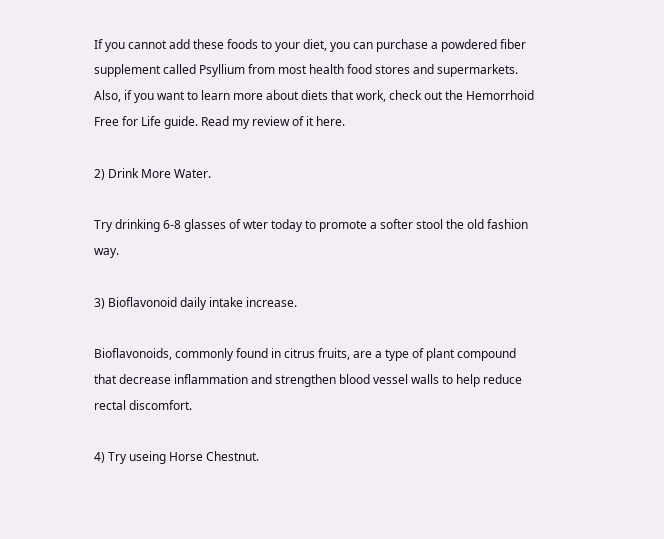If you cannot add these foods to your diet, you can purchase a powdered fiber supplement called Psyllium from most health food stores and supermarkets. Also, if you want to learn more about diets that work, check out the Hemorrhoid Free for Life guide. Read my review of it here.

2) Drink More Water.

Try drinking 6-8 glasses of wter today to promote a softer stool the old fashion way.

3) Bioflavonoid daily intake increase.

Bioflavonoids, commonly found in citrus fruits, are a type of plant compound that decrease inflammation and strengthen blood vessel walls to help reduce rectal discomfort.

4) Try useing Horse Chestnut.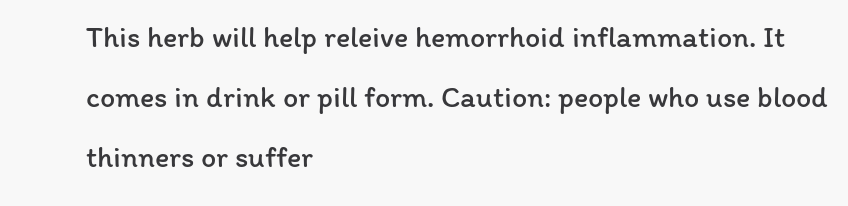This herb will help releive hemorrhoid inflammation. It comes in drink or pill form. Caution: people who use blood thinners or suffer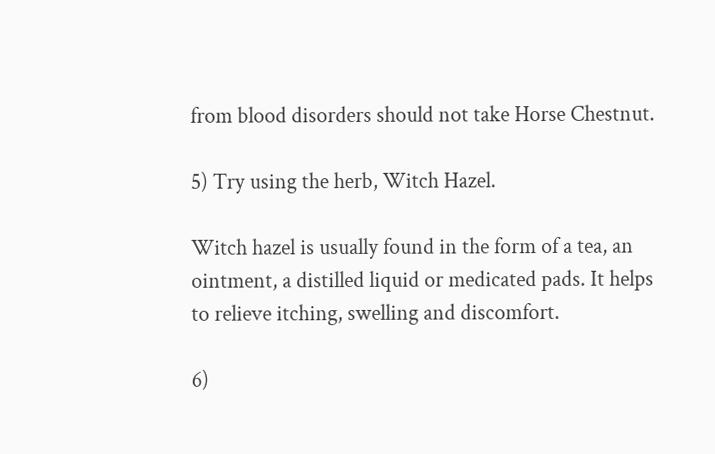from blood disorders should not take Horse Chestnut.

5) Try using the herb, Witch Hazel.

Witch hazel is usually found in the form of a tea, an ointment, a distilled liquid or medicated pads. It helps to relieve itching, swelling and discomfort.

6)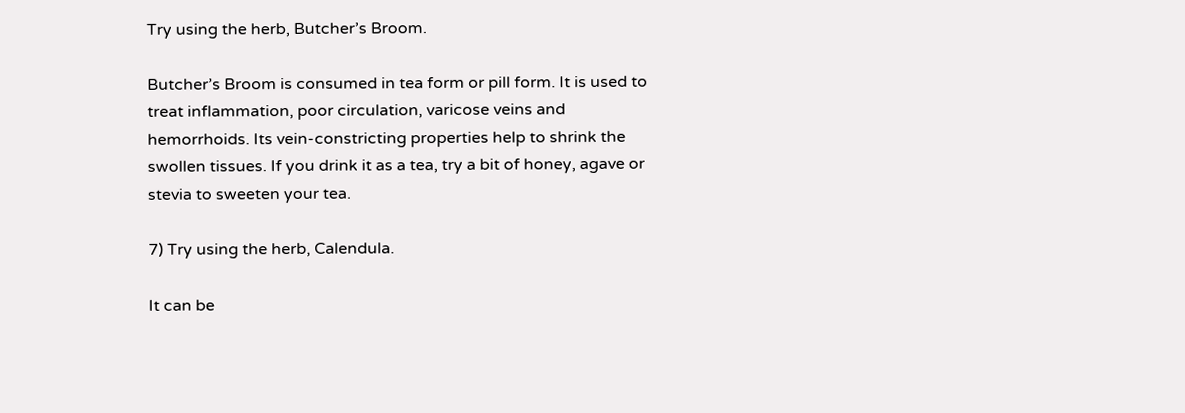Try using the herb, Butcher’s Broom.

Butcher’s Broom is consumed in tea form or pill form. It is used to treat inflammation, poor circulation, varicose veins and hemorrhoids. Its vein-constricting properties help to shrink the swollen tissues. If you drink it as a tea, try a bit of honey, agave or stevia to sweeten your tea.

7) Try using the herb, Calendula.

It can be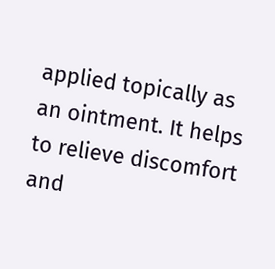applied topically as an ointment. It helps to relieve discomfort and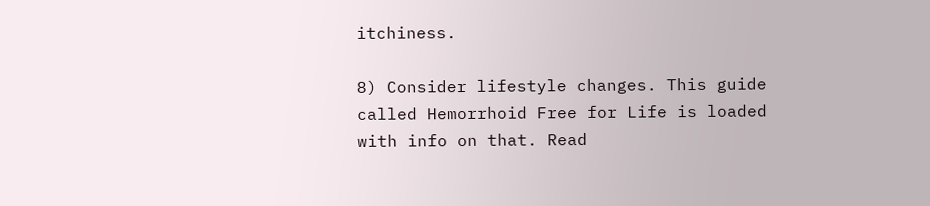itchiness.

8) Consider lifestyle changes. This guide called Hemorrhoid Free for Life is loaded with info on that. Read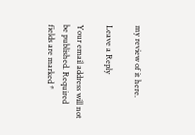my review of it here.

Leave a Reply

Your email address will not be published. Required fields are marked *